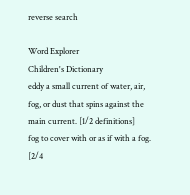reverse search

Word Explorer
Children's Dictionary
eddy a small current of water, air, fog, or dust that spins against the main current. [1/2 definitions]
fog to cover with or as if with a fog. [2/4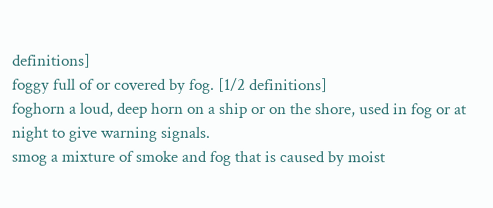definitions]
foggy full of or covered by fog. [1/2 definitions]
foghorn a loud, deep horn on a ship or on the shore, used in fog or at night to give warning signals.
smog a mixture of smoke and fog that is caused by moist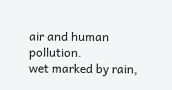air and human pollution.
wet marked by rain,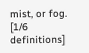mist, or fog. [1/6 definitions]